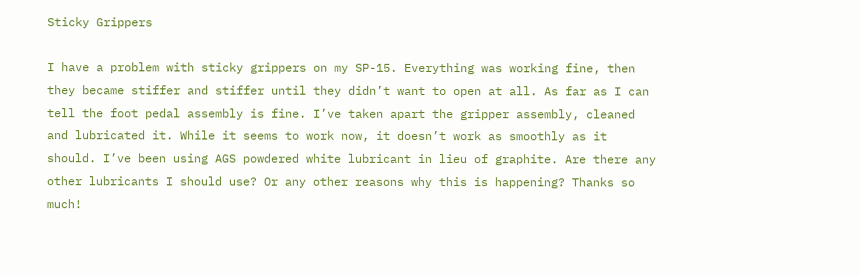Sticky Grippers

I have a problem with sticky grippers on my SP-15. Everything was working fine, then they became stiffer and stiffer until they didn’t want to open at all. As far as I can tell the foot pedal assembly is fine. I’ve taken apart the gripper assembly, cleaned and lubricated it. While it seems to work now, it doesn’t work as smoothly as it should. I’ve been using AGS powdered white lubricant in lieu of graphite. Are there any other lubricants I should use? Or any other reasons why this is happening? Thanks so much!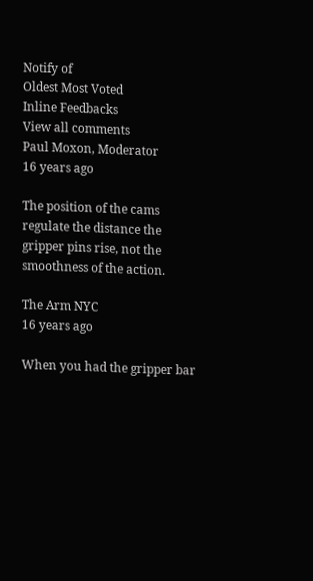Notify of
Oldest Most Voted
Inline Feedbacks
View all comments
Paul Moxon, Moderator
16 years ago

The position of the cams regulate the distance the gripper pins rise, not the smoothness of the action.

The Arm NYC
16 years ago

When you had the gripper bar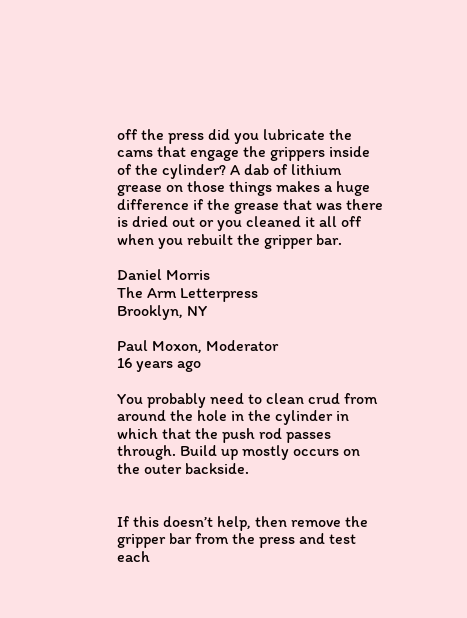off the press did you lubricate the cams that engage the grippers inside of the cylinder? A dab of lithium grease on those things makes a huge difference if the grease that was there is dried out or you cleaned it all off when you rebuilt the gripper bar.

Daniel Morris
The Arm Letterpress
Brooklyn, NY

Paul Moxon, Moderator
16 years ago

You probably need to clean crud from around the hole in the cylinder in which that the push rod passes through. Build up mostly occurs on the outer backside.


If this doesn’t help, then remove the gripper bar from the press and test each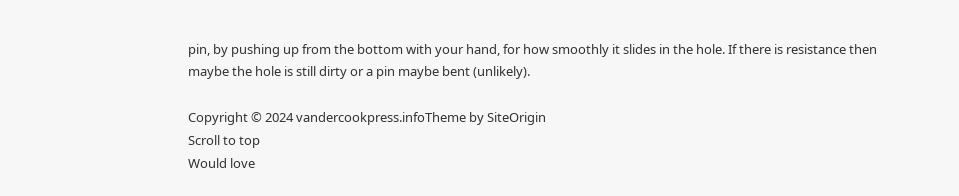pin, by pushing up from the bottom with your hand, for how smoothly it slides in the hole. If there is resistance then maybe the hole is still dirty or a pin maybe bent (unlikely).

Copyright © 2024 vandercookpress.infoTheme by SiteOrigin
Scroll to top
Would love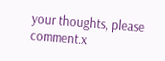your thoughts, please comment.x